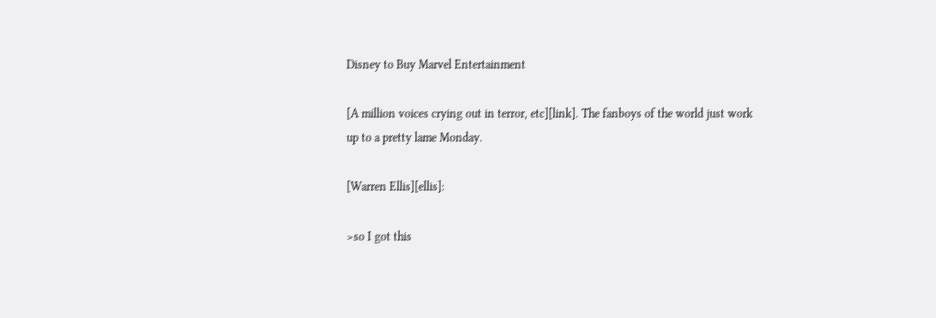Disney to Buy Marvel Entertainment

[A million voices crying out in terror, etc][link]. The fanboys of the world just work up to a pretty lame Monday.

[Warren Ellis][ellis]:

>so I got this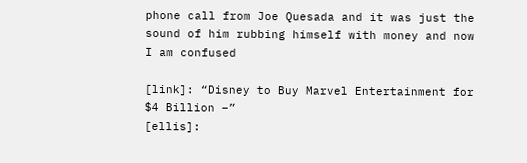phone call from Joe Quesada and it was just the sound of him rubbing himself with money and now I am confused

[link]: “Disney to Buy Marvel Entertainment for $4 Billion –”
[ellis]: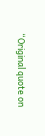“Original quote on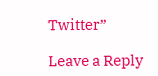Twitter”

Leave a Reply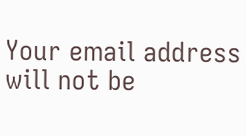Your email address will not be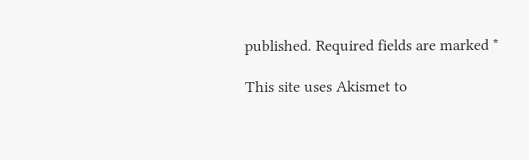published. Required fields are marked *

This site uses Akismet to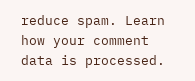reduce spam. Learn how your comment data is processed.